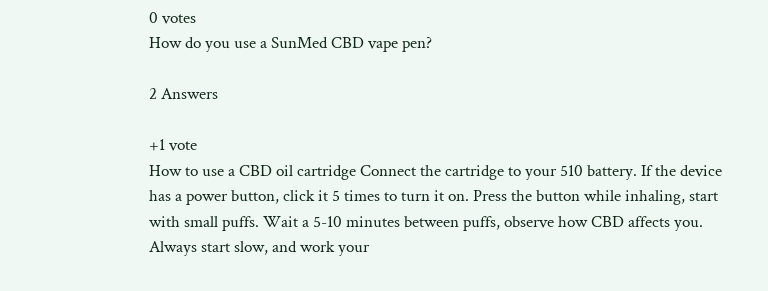0 votes
How do you use a SunMed CBD vape pen?

2 Answers

+1 vote
How to use a CBD oil cartridge Connect the cartridge to your 510 battery. If the device has a power button, click it 5 times to turn it on. Press the button while inhaling, start with small puffs. Wait a 5-10 minutes between puffs, observe how CBD affects you. Always start slow, and work your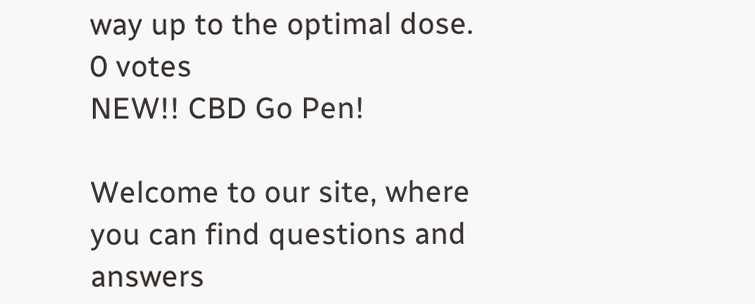way up to the optimal dose.
0 votes
NEW!! CBD Go Pen!

Welcome to our site, where you can find questions and answers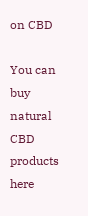on CBD

You can buy natural CBD products here